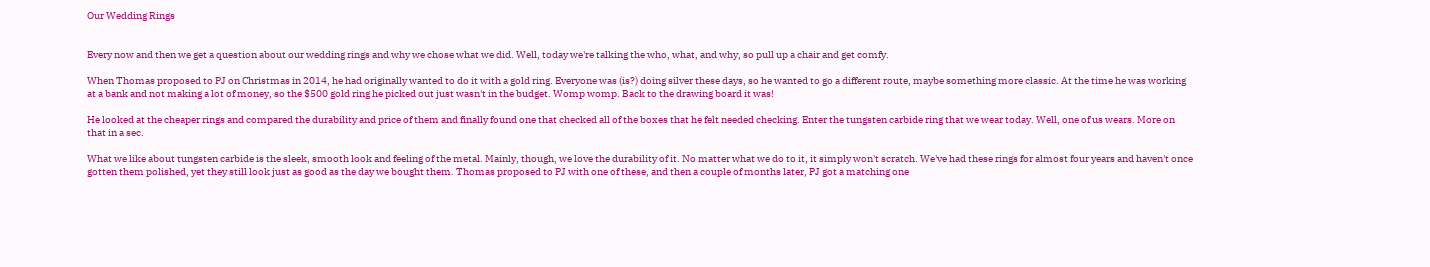Our Wedding Rings


Every now and then we get a question about our wedding rings and why we chose what we did. Well, today we're talking the who, what, and why, so pull up a chair and get comfy.

When Thomas proposed to PJ on Christmas in 2014, he had originally wanted to do it with a gold ring. Everyone was (is?) doing silver these days, so he wanted to go a different route, maybe something more classic. At the time he was working at a bank and not making a lot of money, so the $500 gold ring he picked out just wasn't in the budget. Womp womp. Back to the drawing board it was!

He looked at the cheaper rings and compared the durability and price of them and finally found one that checked all of the boxes that he felt needed checking. Enter the tungsten carbide ring that we wear today. Well, one of us wears. More on that in a sec.

What we like about tungsten carbide is the sleek, smooth look and feeling of the metal. Mainly, though, we love the durability of it. No matter what we do to it, it simply won't scratch. We've had these rings for almost four years and haven't once gotten them polished, yet they still look just as good as the day we bought them. Thomas proposed to PJ with one of these, and then a couple of months later, PJ got a matching one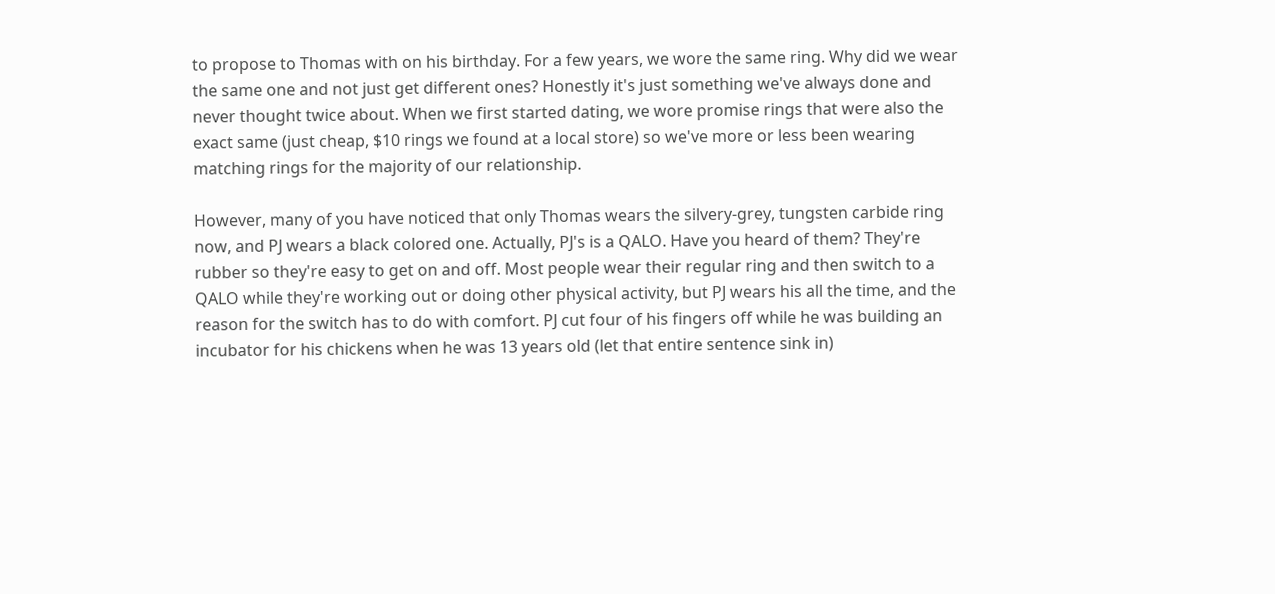to propose to Thomas with on his birthday. For a few years, we wore the same ring. Why did we wear the same one and not just get different ones? Honestly it's just something we've always done and never thought twice about. When we first started dating, we wore promise rings that were also the exact same (just cheap, $10 rings we found at a local store) so we've more or less been wearing matching rings for the majority of our relationship.

However, many of you have noticed that only Thomas wears the silvery-grey, tungsten carbide ring now, and PJ wears a black colored one. Actually, PJ's is a QALO. Have you heard of them? They're rubber so they're easy to get on and off. Most people wear their regular ring and then switch to a QALO while they're working out or doing other physical activity, but PJ wears his all the time, and the reason for the switch has to do with comfort. PJ cut four of his fingers off while he was building an incubator for his chickens when he was 13 years old (let that entire sentence sink in)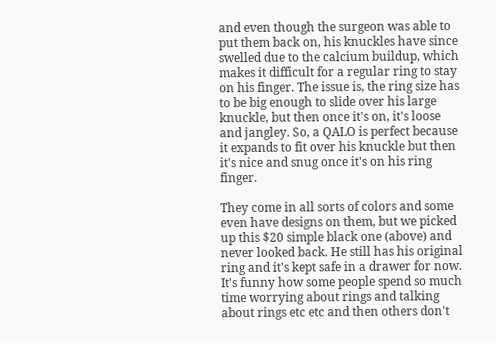and even though the surgeon was able to put them back on, his knuckles have since swelled due to the calcium buildup, which makes it difficult for a regular ring to stay on his finger. The issue is, the ring size has to be big enough to slide over his large knuckle, but then once it's on, it's loose and jangley. So, a QALO is perfect because it expands to fit over his knuckle but then it's nice and snug once it's on his ring finger.

They come in all sorts of colors and some even have designs on them, but we picked up this $20 simple black one (above) and never looked back. He still has his original ring and it's kept safe in a drawer for now. It's funny how some people spend so much time worrying about rings and talking about rings etc etc and then others don't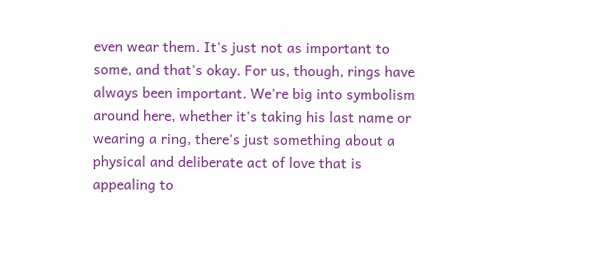even wear them. It's just not as important to some, and that's okay. For us, though, rings have always been important. We're big into symbolism around here, whether it's taking his last name or wearing a ring, there's just something about a physical and deliberate act of love that is appealing to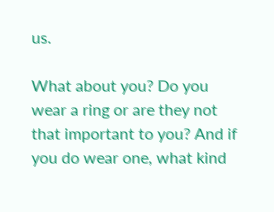us.

What about you? Do you wear a ring or are they not that important to you? And if you do wear one, what kind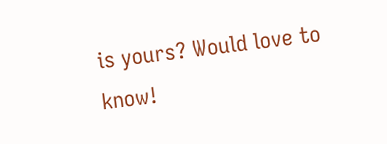is yours? Would love to know!